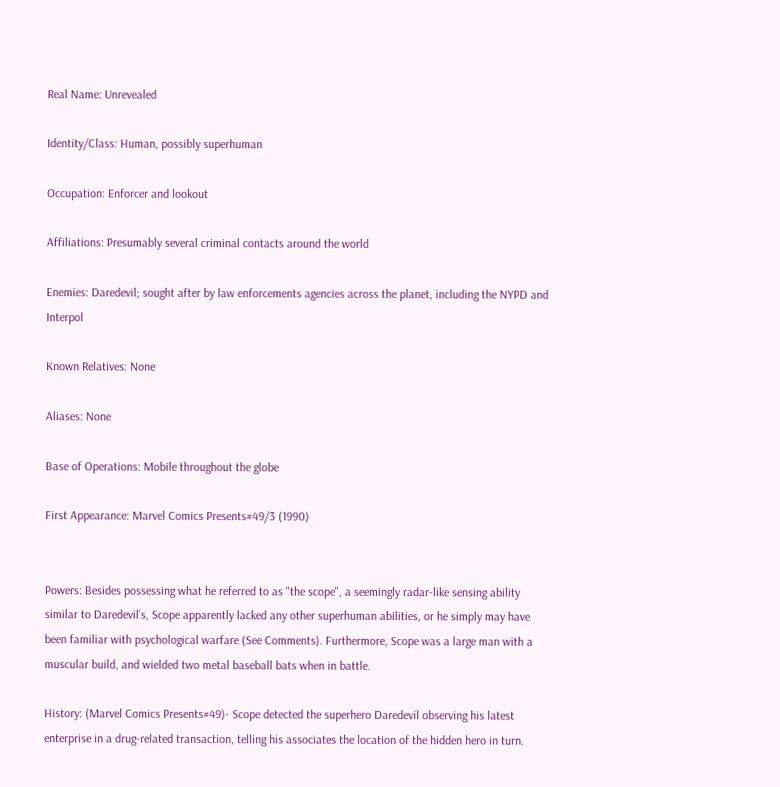Real Name: Unrevealed

Identity/Class: Human, possibly superhuman

Occupation: Enforcer and lookout

Affiliations: Presumably several criminal contacts around the world

Enemies: Daredevil; sought after by law enforcements agencies across the planet, including the NYPD and Interpol

Known Relatives: None

Aliases: None

Base of Operations: Mobile throughout the globe

First Appearance: Marvel Comics Presents#49/3 (1990)


Powers: Besides possessing what he referred to as "the scope", a seemingly radar-like sensing ability similar to Daredevil’s, Scope apparently lacked any other superhuman abilities, or he simply may have been familiar with psychological warfare (See Comments). Furthermore, Scope was a large man with a muscular build, and wielded two metal baseball bats when in battle.

History: (Marvel Comics Presents#49)- Scope detected the superhero Daredevil observing his latest enterprise in a drug-related transaction, telling his associates the location of the hidden hero in turn.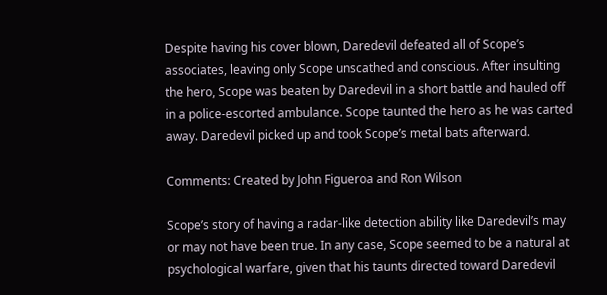Despite having his cover blown, Daredevil defeated all of Scope’s associates, leaving only Scope unscathed and conscious. After insulting the hero, Scope was beaten by Daredevil in a short battle and hauled off in a police-escorted ambulance. Scope taunted the hero as he was carted away. Daredevil picked up and took Scope’s metal bats afterward.

Comments: Created by John Figueroa and Ron Wilson

Scope’s story of having a radar-like detection ability like Daredevil’s may or may not have been true. In any case, Scope seemed to be a natural at psychological warfare, given that his taunts directed toward Daredevil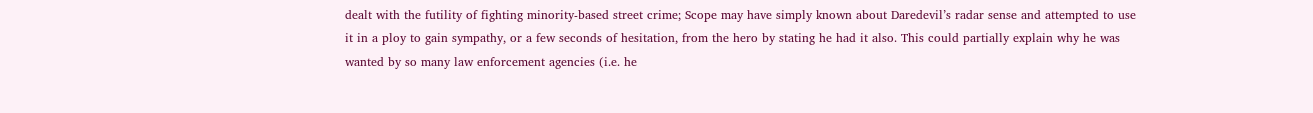dealt with the futility of fighting minority-based street crime; Scope may have simply known about Daredevil’s radar sense and attempted to use it in a ploy to gain sympathy, or a few seconds of hesitation, from the hero by stating he had it also. This could partially explain why he was wanted by so many law enforcement agencies (i.e. he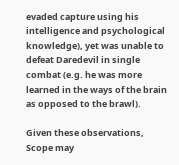evaded capture using his intelligence and psychological knowledge), yet was unable to defeat Daredevil in single combat (e.g. he was more learned in the ways of the brain as opposed to the brawl).

Given these observations, Scope may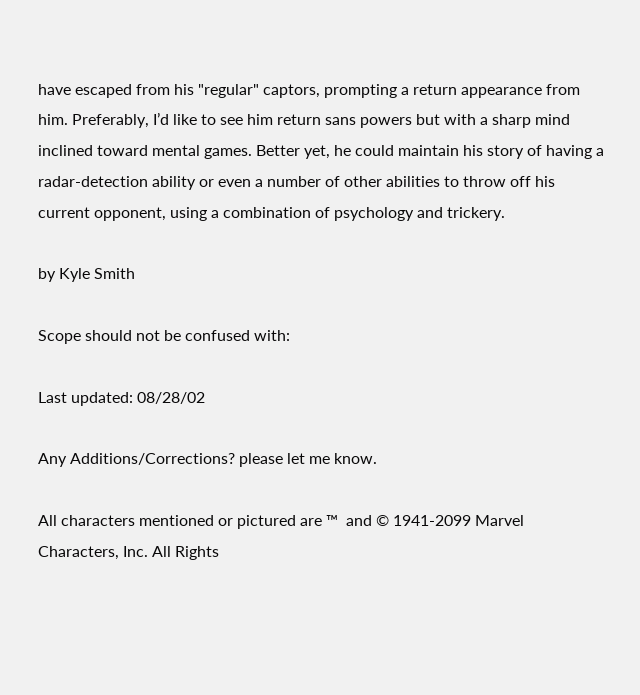have escaped from his "regular" captors, prompting a return appearance from him. Preferably, I’d like to see him return sans powers but with a sharp mind inclined toward mental games. Better yet, he could maintain his story of having a radar-detection ability or even a number of other abilities to throw off his current opponent, using a combination of psychology and trickery.

by Kyle Smith

Scope should not be confused with:

Last updated: 08/28/02

Any Additions/Corrections? please let me know.

All characters mentioned or pictured are ™  and © 1941-2099 Marvel Characters, Inc. All Rights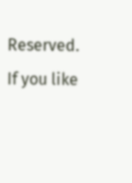Reserved. If you like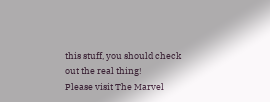this stuff, you should check out the real thing!
Please visit The Marvel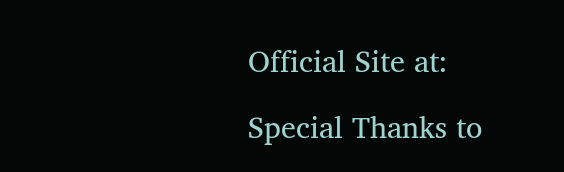Official Site at:

Special Thanks to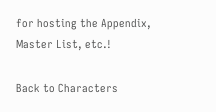for hosting the Appendix, Master List, etc.!

Back to Characters